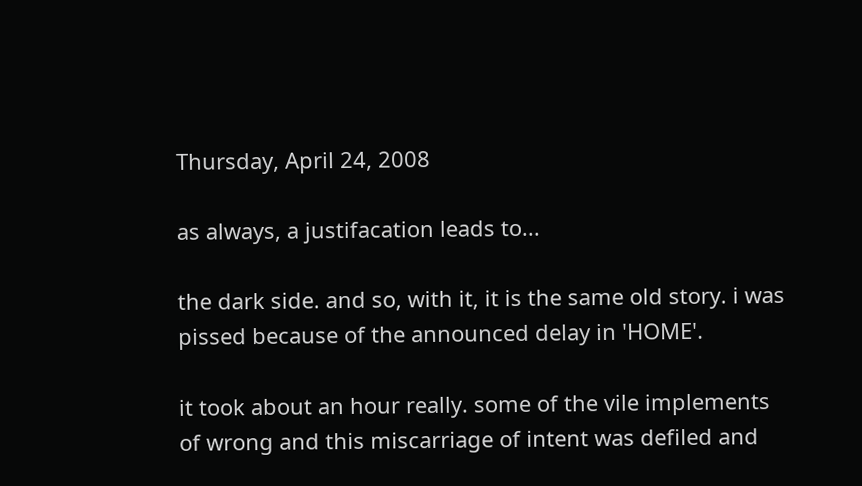Thursday, April 24, 2008

as always, a justifacation leads to...

the dark side. and so, with it, it is the same old story. i was pissed because of the announced delay in 'HOME'.

it took about an hour really. some of the vile implements of wrong and this miscarriage of intent was defiled and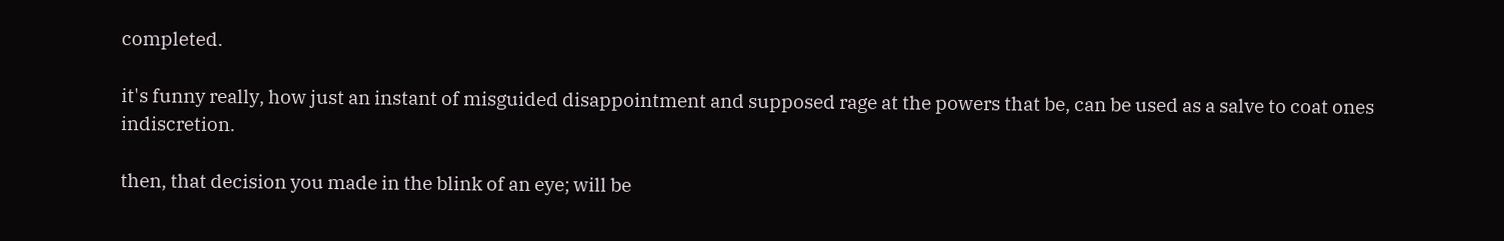completed.

it's funny really, how just an instant of misguided disappointment and supposed rage at the powers that be, can be used as a salve to coat ones indiscretion.

then, that decision you made in the blink of an eye; will be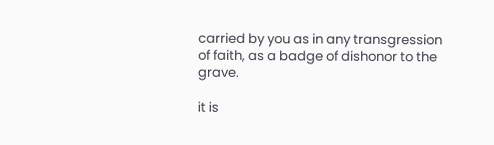carried by you as in any transgression of faith, as a badge of dishonor to the grave.

it is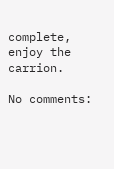complete, enjoy the carrion.

No comments: